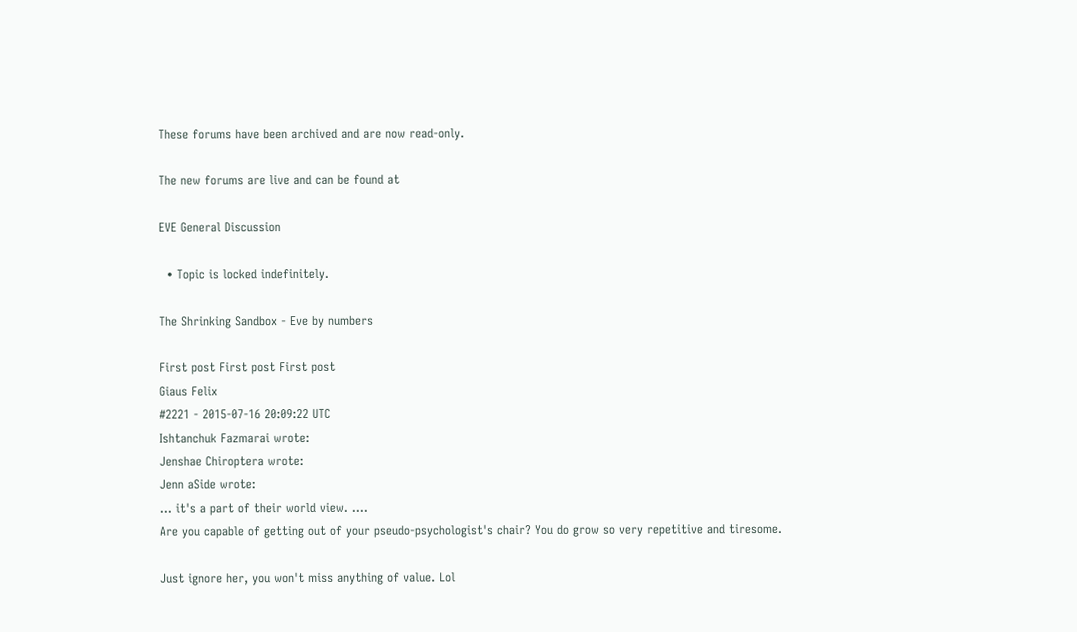These forums have been archived and are now read-only.

The new forums are live and can be found at

EVE General Discussion

  • Topic is locked indefinitely.

The Shrinking Sandbox - Eve by numbers

First post First post First post
Giaus Felix
#2221 - 2015-07-16 20:09:22 UTC
Ishtanchuk Fazmarai wrote:
Jenshae Chiroptera wrote:
Jenn aSide wrote:
... it's a part of their world view. ....
Are you capable of getting out of your pseudo-psychologist's chair? You do grow so very repetitive and tiresome.

Just ignore her, you won't miss anything of value. Lol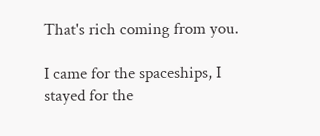That's rich coming from you.

I came for the spaceships, I stayed for the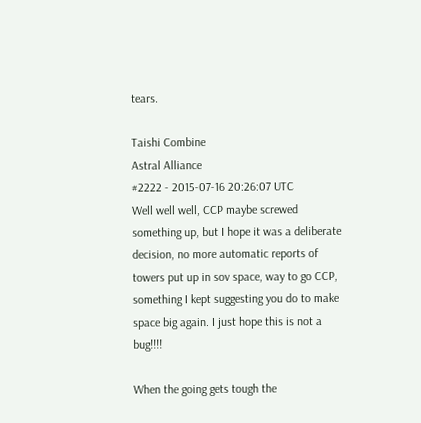tears.

Taishi Combine
Astral Alliance
#2222 - 2015-07-16 20:26:07 UTC
Well well well, CCP maybe screwed something up, but I hope it was a deliberate decision, no more automatic reports of towers put up in sov space, way to go CCP, something I kept suggesting you do to make space big again. I just hope this is not a bug!!!!

When the going gets tough the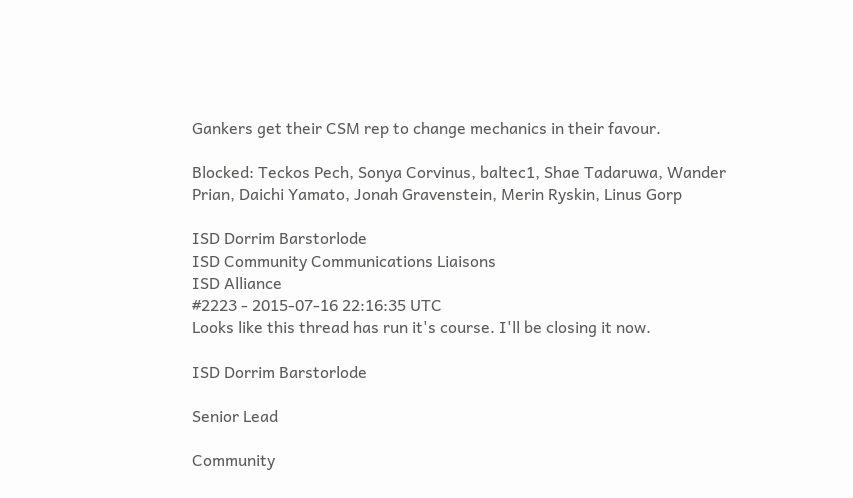Gankers get their CSM rep to change mechanics in their favour.

Blocked: Teckos Pech, Sonya Corvinus, baltec1, Shae Tadaruwa, Wander Prian, Daichi Yamato, Jonah Gravenstein, Merin Ryskin, Linus Gorp

ISD Dorrim Barstorlode
ISD Community Communications Liaisons
ISD Alliance
#2223 - 2015-07-16 22:16:35 UTC
Looks like this thread has run it's course. I'll be closing it now.

ISD Dorrim Barstorlode

Senior Lead

Community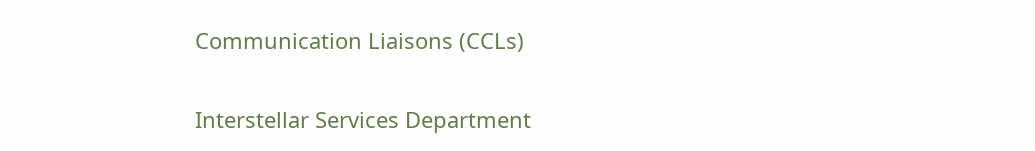Communication Liaisons (CCLs)

Interstellar Services Department